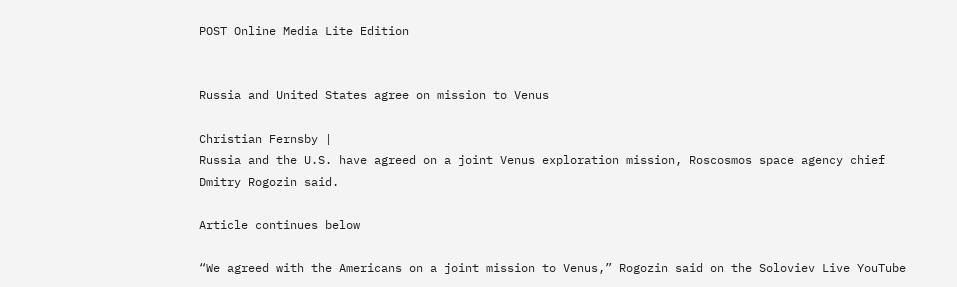POST Online Media Lite Edition


Russia and United States agree on mission to Venus

Christian Fernsby |
Russia and the U.S. have agreed on a joint Venus exploration mission, Roscosmos space agency chief Dmitry Rogozin said.

Article continues below

“We agreed with the Americans on a joint mission to Venus,” Rogozin said on the Soloviev Live YouTube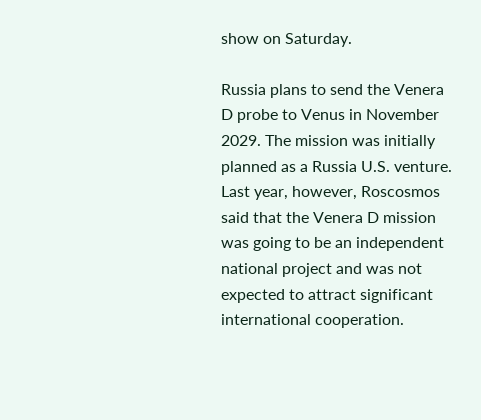show on Saturday.

Russia plans to send the Venera D probe to Venus in November 2029. The mission was initially planned as a Russia U.S. venture. Last year, however, Roscosmos said that the Venera D mission was going to be an independent national project and was not expected to attract significant international cooperation.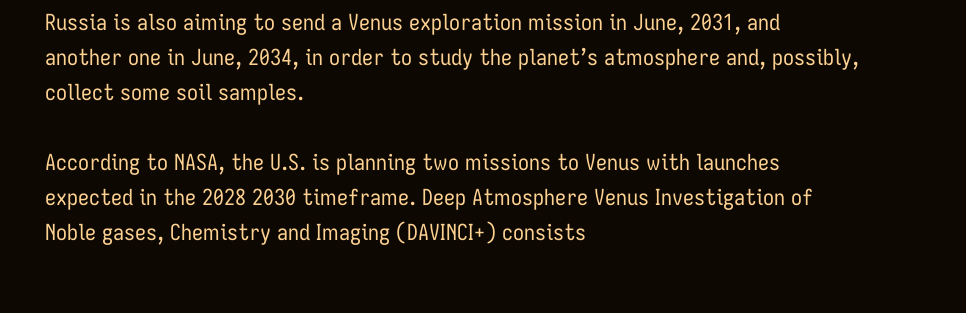Russia is also aiming to send a Venus exploration mission in June, 2031, and another one in June, 2034, in order to study the planet’s atmosphere and, possibly, collect some soil samples.

According to NASA, the U.S. is planning two missions to Venus with launches expected in the 2028 2030 timeframe. Deep Atmosphere Venus Investigation of Noble gases, Chemistry and Imaging (DAVINCI+) consists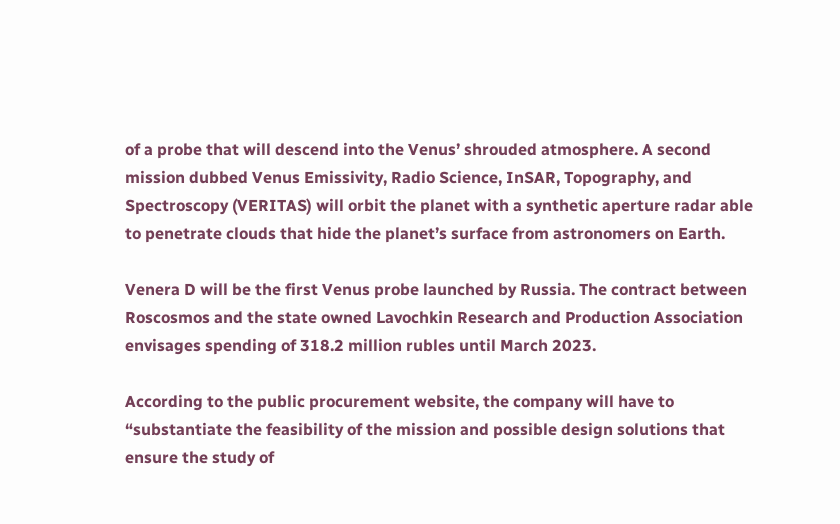of a probe that will descend into the Venus’ shrouded atmosphere. A second mission dubbed Venus Emissivity, Radio Science, InSAR, Topography, and Spectroscopy (VERITAS) will orbit the planet with a synthetic aperture radar able to penetrate clouds that hide the planet’s surface from astronomers on Earth.

Venera D will be the first Venus probe launched by Russia. The contract between Roscosmos and the state owned Lavochkin Research and Production Association envisages spending of 318.2 million rubles until March 2023.

According to the public procurement website, the company will have to “substantiate the feasibility of the mission and possible design solutions that ensure the study of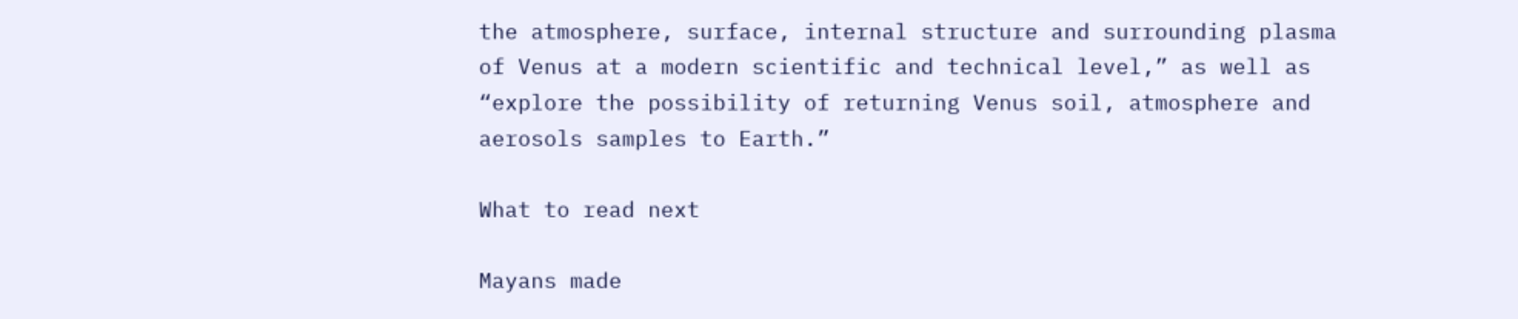the atmosphere, surface, internal structure and surrounding plasma of Venus at a modern scientific and technical level,” as well as “explore the possibility of returning Venus soil, atmosphere and aerosols samples to Earth.”

What to read next

Mayans made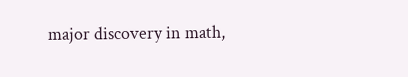major discovery in math,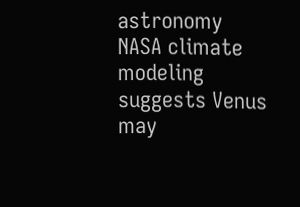astronomy
NASA climate modeling suggests Venus may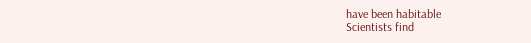have been habitable
Scientists find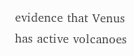evidence that Venus has active volcanoes